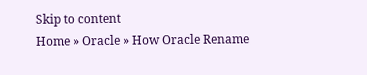Skip to content
Home » Oracle » How Oracle Rename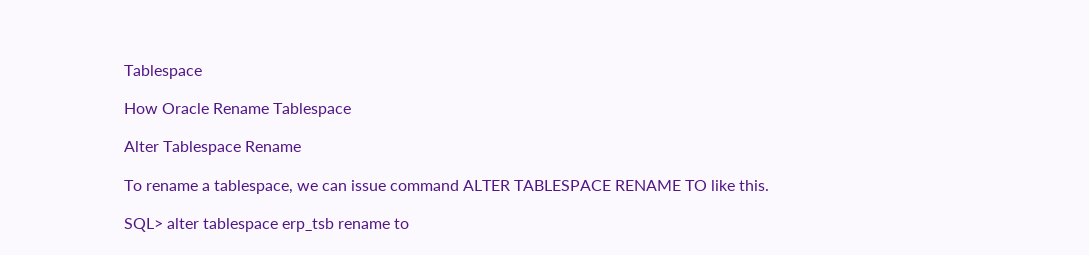Tablespace

How Oracle Rename Tablespace

Alter Tablespace Rename

To rename a tablespace, we can issue command ALTER TABLESPACE RENAME TO like this.

SQL> alter tablespace erp_tsb rename to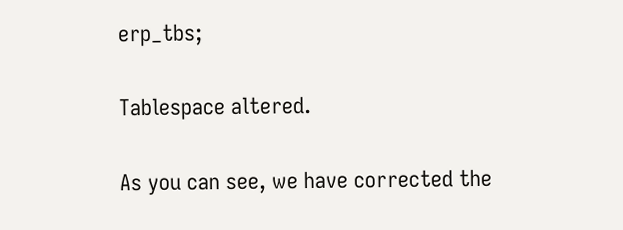erp_tbs;

Tablespace altered.

As you can see, we have corrected the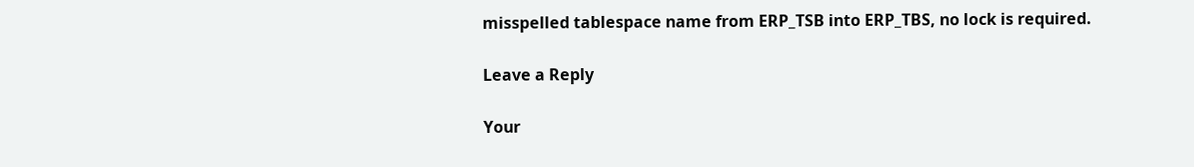misspelled tablespace name from ERP_TSB into ERP_TBS, no lock is required.

Leave a Reply

Your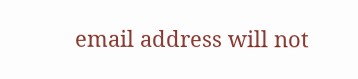email address will not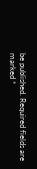be published. Required fields are marked *